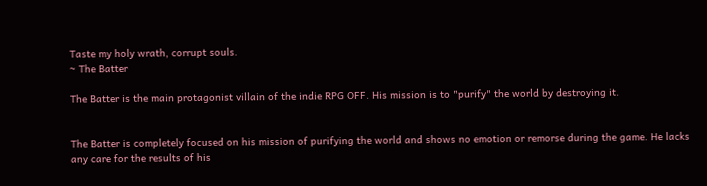Taste my holy wrath, corrupt souls.
~ The Batter

The Batter is the main protagonist villain of the indie RPG OFF. His mission is to "purify" the world by destroying it.


The Batter is completely focused on his mission of purifying the world and shows no emotion or remorse during the game. He lacks any care for the results of his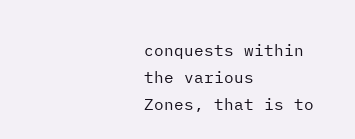conquests within the various Zones, that is to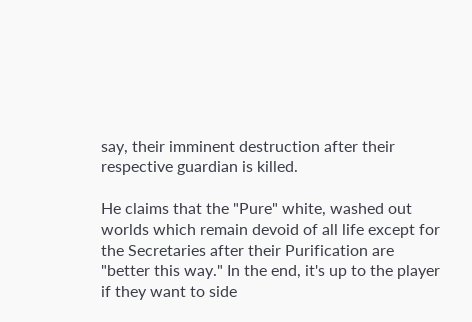say, their imminent destruction after their respective guardian is killed.

He claims that the "Pure" white, washed out worlds which remain devoid of all life except for the Secretaries after their Purification are "better this way." In the end, it's up to the player if they want to side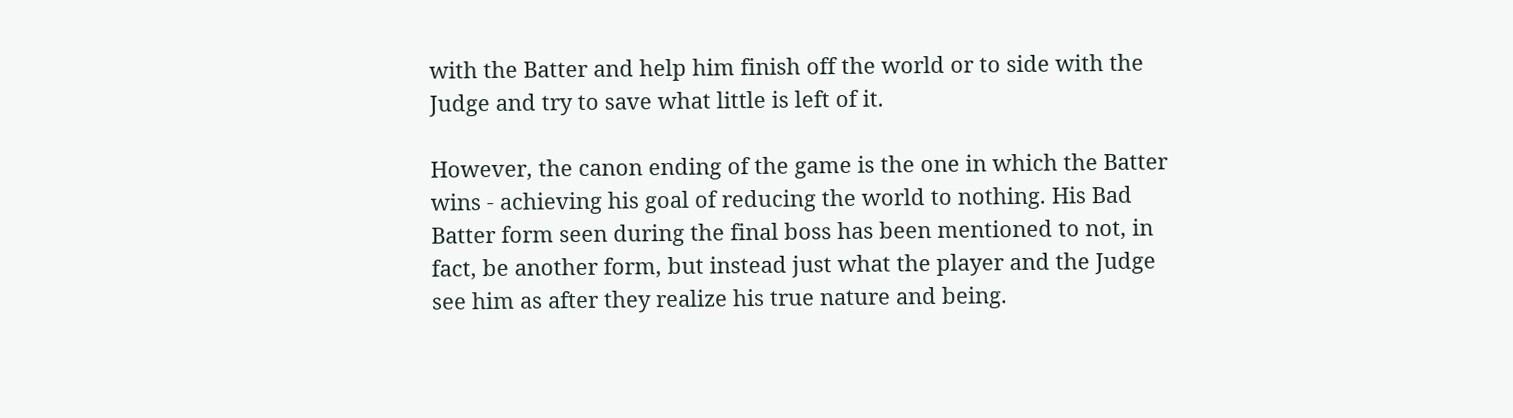with the Batter and help him finish off the world or to side with the Judge and try to save what little is left of it.

However, the canon ending of the game is the one in which the Batter wins - achieving his goal of reducing the world to nothing. His Bad Batter form seen during the final boss has been mentioned to not, in fact, be another form, but instead just what the player and the Judge see him as after they realize his true nature and being.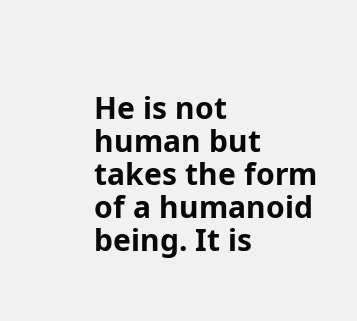He is not human but takes the form of a humanoid being. It is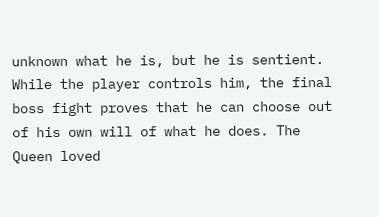unknown what he is, but he is sentient. While the player controls him, the final boss fight proves that he can choose out of his own will of what he does. The Queen loved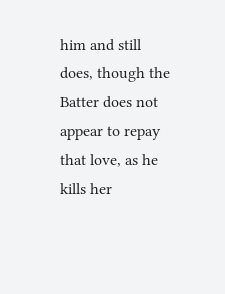him and still does, though the Batter does not appear to repay that love, as he kills her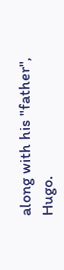along with his "father", Hugo.